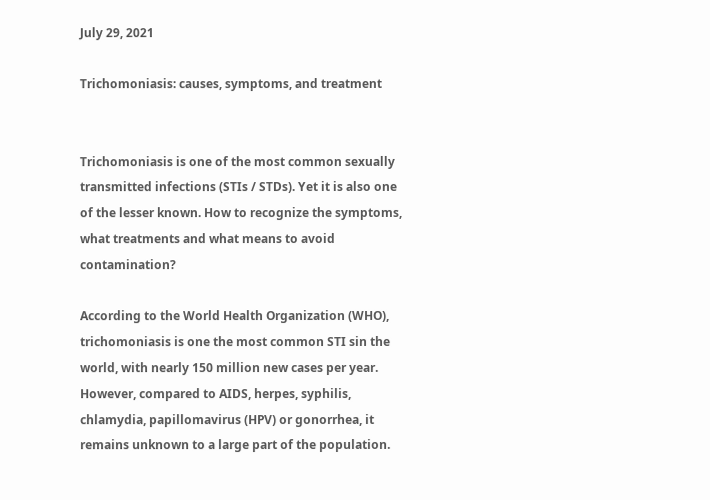July 29, 2021

Trichomoniasis: causes, symptoms, and treatment


Trichomoniasis is one of the most common sexually transmitted infections (STIs / STDs). Yet it is also one of the lesser known. How to recognize the symptoms, what treatments and what means to avoid contamination?

According to the World Health Organization (WHO), trichomoniasis is one the most common STI sin the world, with nearly 150 million new cases per year. However, compared to AIDS, herpes, syphilis, chlamydia, papillomavirus (HPV) or gonorrhea, it remains unknown to a large part of the population.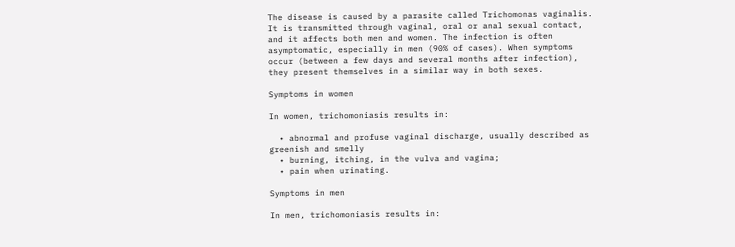The disease is caused by a parasite called Trichomonas vaginalis. It is transmitted through vaginal, oral or anal sexual contact, and it affects both men and women. The infection is often asymptomatic, especially in men (90% of cases). When symptoms occur (between a few days and several months after infection), they present themselves in a similar way in both sexes.

Symptoms in women

In women, trichomoniasis results in:

  • abnormal and profuse vaginal discharge, usually described as greenish and smelly
  • burning, itching, in the vulva and vagina;
  • pain when urinating.

Symptoms in men

In men, trichomoniasis results in: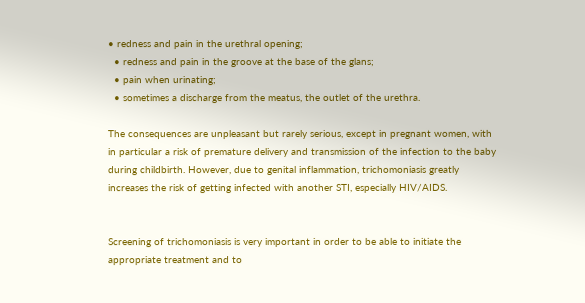• redness and pain in the urethral opening;
  • redness and pain in the groove at the base of the glans;
  • pain when urinating;
  • sometimes a discharge from the meatus, the outlet of the urethra.

The consequences are unpleasant but rarely serious, except in pregnant women, with in particular a risk of premature delivery and transmission of the infection to the baby during childbirth. However, due to genital inflammation, trichomoniasis greatly increases the risk of getting infected with another STI, especially HIV/AIDS.


Screening of trichomoniasis is very important in order to be able to initiate the appropriate treatment and to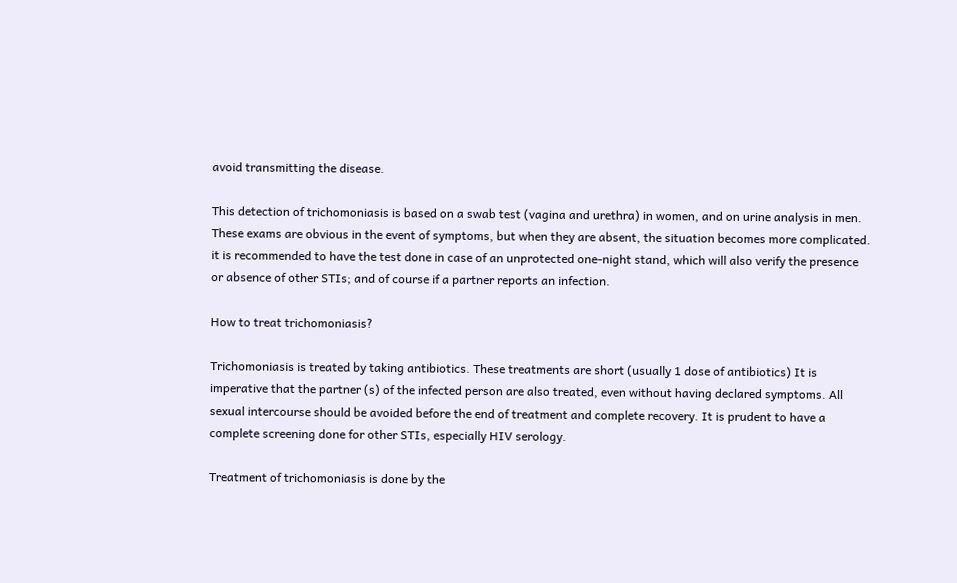avoid transmitting the disease.

This detection of trichomoniasis is based on a swab test (vagina and urethra) in women, and on urine analysis in men. These exams are obvious in the event of symptoms, but when they are absent, the situation becomes more complicated. it is recommended to have the test done in case of an unprotected one-night stand, which will also verify the presence or absence of other STIs; and of course if a partner reports an infection.

How to treat trichomoniasis?

Trichomoniasis is treated by taking antibiotics. These treatments are short (usually 1 dose of antibiotics) It is imperative that the partner (s) of the infected person are also treated, even without having declared symptoms. All sexual intercourse should be avoided before the end of treatment and complete recovery. It is prudent to have a complete screening done for other STIs, especially HIV serology.

Treatment of trichomoniasis is done by the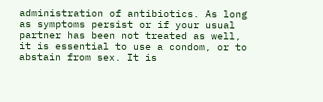administration of antibiotics. As long as symptoms persist or if your usual partner has been not treated as well, it is essential to use a condom, or to abstain from sex. It is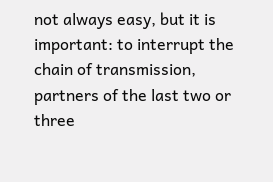not always easy, but it is important: to interrupt the chain of transmission, partners of the last two or three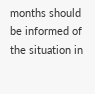months should be informed of the situation in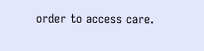order to access care.